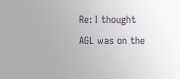Re: I thought AGL was on the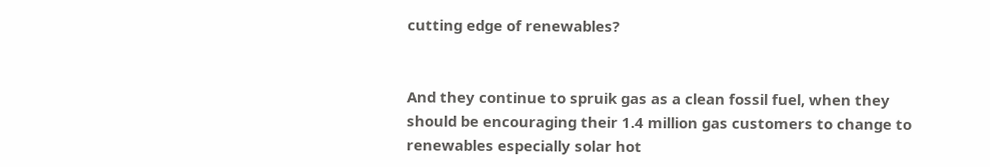cutting edge of renewables?


And they continue to spruik gas as a clean fossil fuel, when they should be encouraging their 1.4 million gas customers to change to renewables especially solar hot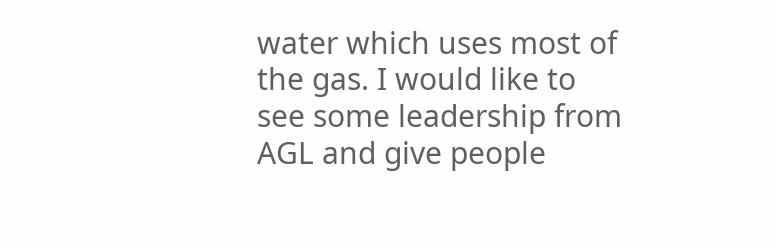water which uses most of the gas. I would like to see some leadership from AGL and give people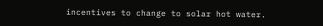incentives to change to solar hot water.